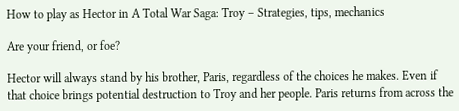How to play as Hector in A Total War Saga: Troy – Strategies, tips, mechanics

Are your friend, or foe?

Hector will always stand by his brother, Paris, regardless of the choices he makes. Even if that choice brings potential destruction to Troy and her people. Paris returns from across the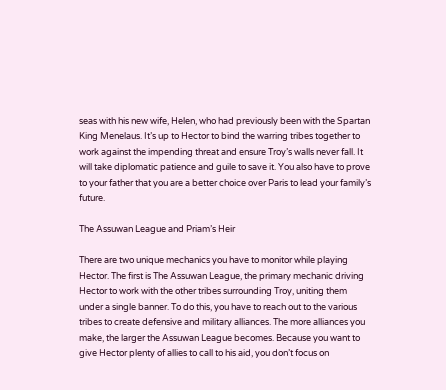seas with his new wife, Helen, who had previously been with the Spartan King Menelaus. It’s up to Hector to bind the warring tribes together to work against the impending threat and ensure Troy’s walls never fall. It will take diplomatic patience and guile to save it. You also have to prove to your father that you are a better choice over Paris to lead your family’s future.

The Assuwan League and Priam’s Heir

There are two unique mechanics you have to monitor while playing Hector. The first is The Assuwan League, the primary mechanic driving Hector to work with the other tribes surrounding Troy, uniting them under a single banner. To do this, you have to reach out to the various tribes to create defensive and military alliances. The more alliances you make, the larger the Assuwan League becomes. Because you want to give Hector plenty of allies to call to his aid, you don’t focus on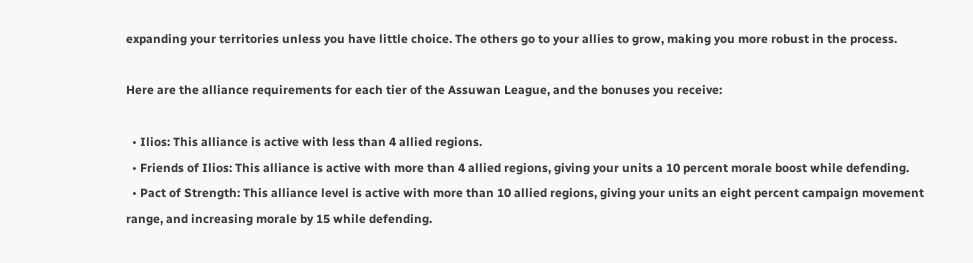expanding your territories unless you have little choice. The others go to your allies to grow, making you more robust in the process.

Here are the alliance requirements for each tier of the Assuwan League, and the bonuses you receive:

  • Ilios: This alliance is active with less than 4 allied regions.
  • Friends of Ilios: This alliance is active with more than 4 allied regions, giving your units a 10 percent morale boost while defending.
  • Pact of Strength: This alliance level is active with more than 10 allied regions, giving your units an eight percent campaign movement range, and increasing morale by 15 while defending.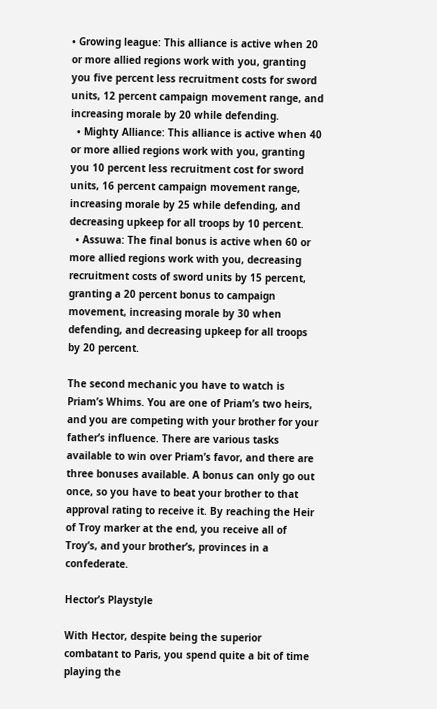• Growing league: This alliance is active when 20 or more allied regions work with you, granting you five percent less recruitment costs for sword units, 12 percent campaign movement range, and increasing morale by 20 while defending.
  • Mighty Alliance: This alliance is active when 40 or more allied regions work with you, granting you 10 percent less recruitment cost for sword units, 16 percent campaign movement range, increasing morale by 25 while defending, and decreasing upkeep for all troops by 10 percent.
  • Assuwa: The final bonus is active when 60 or more allied regions work with you, decreasing recruitment costs of sword units by 15 percent, granting a 20 percent bonus to campaign movement, increasing morale by 30 when defending, and decreasing upkeep for all troops by 20 percent.

The second mechanic you have to watch is Priam’s Whims. You are one of Priam’s two heirs, and you are competing with your brother for your father’s influence. There are various tasks available to win over Priam’s favor, and there are three bonuses available. A bonus can only go out once, so you have to beat your brother to that approval rating to receive it. By reaching the Heir of Troy marker at the end, you receive all of Troy’s, and your brother’s, provinces in a confederate.

Hector’s Playstyle

With Hector, despite being the superior combatant to Paris, you spend quite a bit of time playing the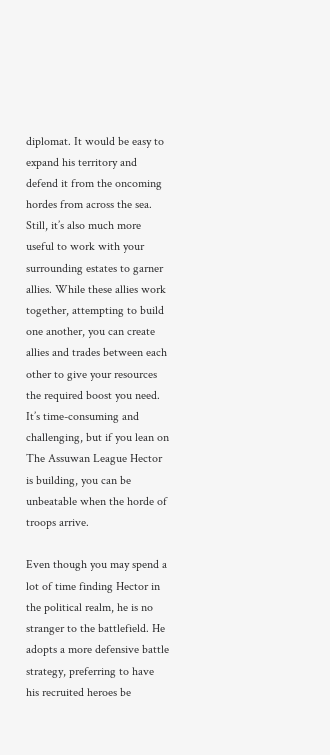diplomat. It would be easy to expand his territory and defend it from the oncoming hordes from across the sea. Still, it’s also much more useful to work with your surrounding estates to garner allies. While these allies work together, attempting to build one another, you can create allies and trades between each other to give your resources the required boost you need. It’s time-consuming and challenging, but if you lean on The Assuwan League Hector is building, you can be unbeatable when the horde of troops arrive.

Even though you may spend a lot of time finding Hector in the political realm, he is no stranger to the battlefield. He adopts a more defensive battle strategy, preferring to have his recruited heroes be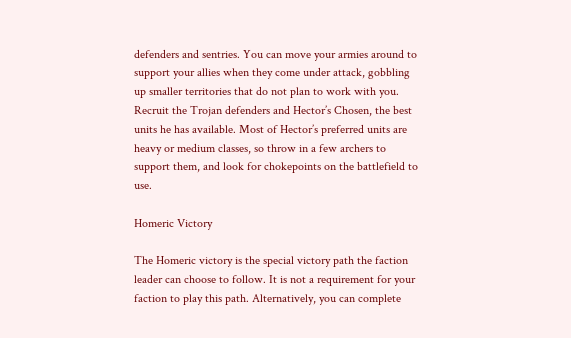defenders and sentries. You can move your armies around to support your allies when they come under attack, gobbling up smaller territories that do not plan to work with you. Recruit the Trojan defenders and Hector’s Chosen, the best units he has available. Most of Hector’s preferred units are heavy or medium classes, so throw in a few archers to support them, and look for chokepoints on the battlefield to use.

Homeric Victory

The Homeric victory is the special victory path the faction leader can choose to follow. It is not a requirement for your faction to play this path. Alternatively, you can complete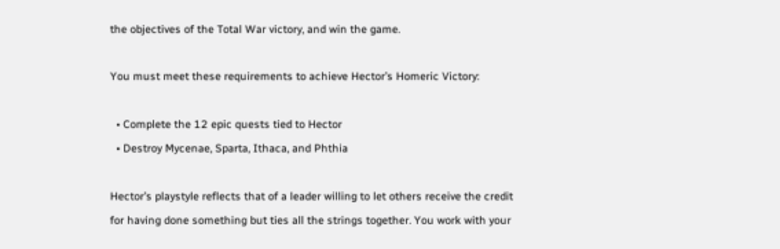the objectives of the Total War victory, and win the game.

You must meet these requirements to achieve Hector’s Homeric Victory:

  • Complete the 12 epic quests tied to Hector
  • Destroy Mycenae, Sparta, Ithaca, and Phthia

Hector’s playstyle reflects that of a leader willing to let others receive the credit for having done something but ties all the strings together. You work with your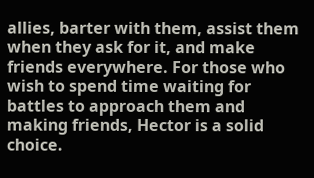allies, barter with them, assist them when they ask for it, and make friends everywhere. For those who wish to spend time waiting for battles to approach them and making friends, Hector is a solid choice.